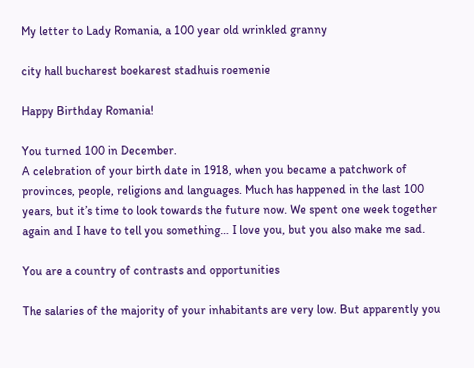My letter to Lady Romania, a 100 year old wrinkled granny

city hall bucharest boekarest stadhuis roemenie

Happy Birthday Romania!

You turned 100 in December.
A celebration of your birth date in 1918, when you became a patchwork of provinces, people, religions and languages. Much has happened in the last 100 years, but it’s time to look towards the future now. We spent one week together again and I have to tell you something… I love you, but you also make me sad.

You are a country of contrasts and opportunities

The salaries of the majority of your inhabitants are very low. But apparently you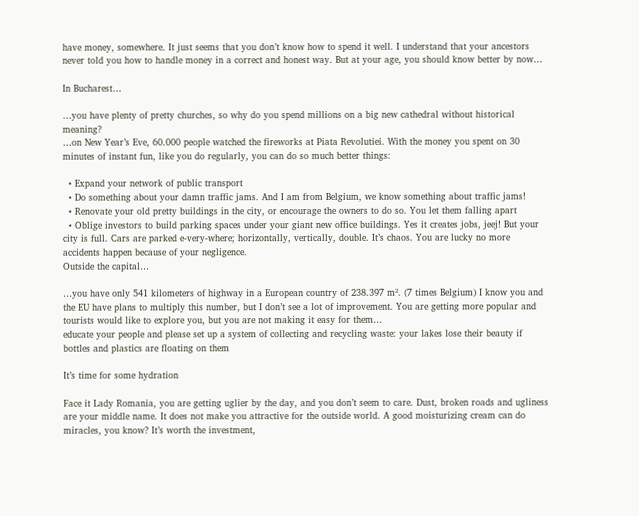have money, somewhere. It just seems that you don’t know how to spend it well. I understand that your ancestors never told you how to handle money in a correct and honest way. But at your age, you should know better by now…

In Bucharest…

…you have plenty of pretty churches, so why do you spend millions on a big new cathedral without historical meaning?
…on New Year’s Eve, 60.000 people watched the fireworks at Piata Revolutiei. With the money you spent on 30 minutes of instant fun, like you do regularly, you can do so much better things:

  • Expand your network of public transport
  • Do something about your damn traffic jams. And I am from Belgium, we know something about traffic jams!
  • Renovate your old pretty buildings in the city, or encourage the owners to do so. You let them falling apart
  • Oblige investors to build parking spaces under your giant new office buildings. Yes it creates jobs, jeej! But your city is full. Cars are parked e-very-where; horizontally, vertically, double. It’s chaos. You are lucky no more accidents happen because of your negligence.
Outside the capital…

…you have only 541 kilometers of highway in a European country of 238.397 m². (7 times Belgium) I know you and the EU have plans to multiply this number, but I don’t see a lot of improvement. You are getting more popular and tourists would like to explore you, but you are not making it easy for them…
educate your people and please set up a system of collecting and recycling waste: your lakes lose their beauty if bottles and plastics are floating on them

It’s time for some hydration

Face it Lady Romania, you are getting uglier by the day, and you don’t seem to care. Dust, broken roads and ugliness are your middle name. It does not make you attractive for the outside world. A good moisturizing cream can do miracles, you know? It’s worth the investment,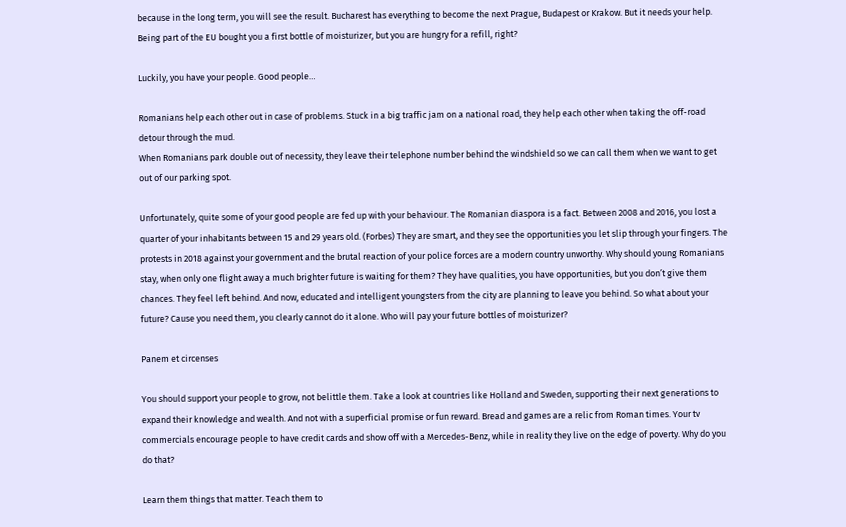because in the long term, you will see the result. Bucharest has everything to become the next Prague, Budapest or Krakow. But it needs your help. Being part of the EU bought you a first bottle of moisturizer, but you are hungry for a refill, right?

Luckily, you have your people. Good people…

Romanians help each other out in case of problems. Stuck in a big traffic jam on a national road, they help each other when taking the off-road detour through the mud.
When Romanians park double out of necessity, they leave their telephone number behind the windshield so we can call them when we want to get out of our parking spot.

Unfortunately, quite some of your good people are fed up with your behaviour. The Romanian diaspora is a fact. Between 2008 and 2016, you lost a quarter of your inhabitants between 15 and 29 years old. (Forbes) They are smart, and they see the opportunities you let slip through your fingers. The protests in 2018 against your government and the brutal reaction of your police forces are a modern country unworthy. Why should young Romanians stay, when only one flight away a much brighter future is waiting for them? They have qualities, you have opportunities, but you don’t give them chances. They feel left behind. And now, educated and intelligent youngsters from the city are planning to leave you behind. So what about your future? Cause you need them, you clearly cannot do it alone. Who will pay your future bottles of moisturizer?

Panem et circenses

You should support your people to grow, not belittle them. Take a look at countries like Holland and Sweden, supporting their next generations to expand their knowledge and wealth. And not with a superficial promise or fun reward. Bread and games are a relic from Roman times. Your tv commercials encourage people to have credit cards and show off with a Mercedes-Benz, while in reality they live on the edge of poverty. Why do you do that?

Learn them things that matter. Teach them to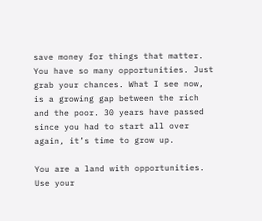save money for things that matter. You have so many opportunities. Just grab your chances. What I see now, is a growing gap between the rich and the poor. 30 years have passed since you had to start all over again, it’s time to grow up.

You are a land with opportunities. Use your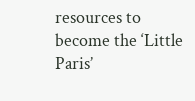resources to become the ‘Little Paris’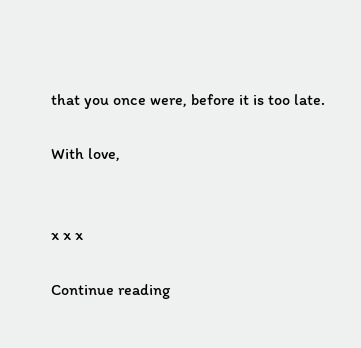that you once were, before it is too late.

With love,


x x x

Continue reading